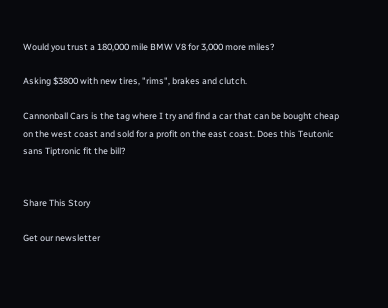Would you trust a 180,000 mile BMW V8 for 3,000 more miles?

Asking $3800 with new tires, "rims", brakes and clutch.

Cannonball Cars is the tag where I try and find a car that can be bought cheap on the west coast and sold for a profit on the east coast. Does this Teutonic sans Tiptronic fit the bill?


Share This Story

Get our newsletter